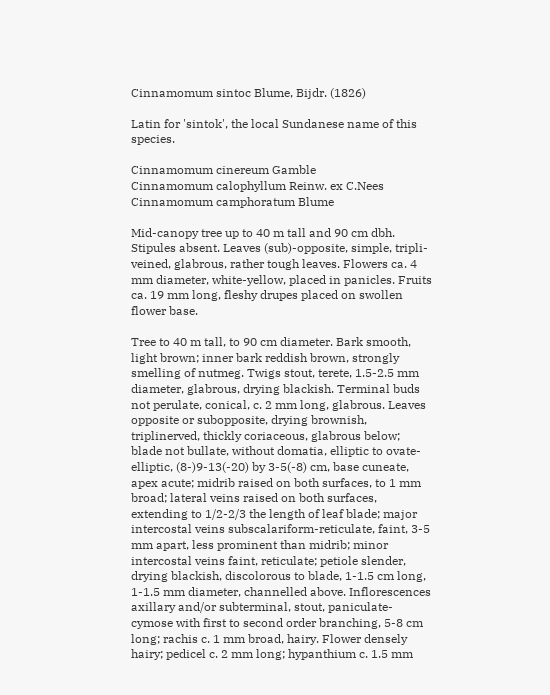Cinnamomum sintoc Blume, Bijdr. (1826)

Latin for 'sintok', the local Sundanese name of this species.

Cinnamomum cinereum Gamble
Cinnamomum calophyllum Reinw. ex C.Nees
Cinnamomum camphoratum Blume

Mid-canopy tree up to 40 m tall and 90 cm dbh. Stipules absent. Leaves (sub)-opposite, simple, tripli-veined, glabrous, rather tough leaves. Flowers ca. 4 mm diameter, white-yellow, placed in panicles. Fruits ca. 19 mm long, fleshy drupes placed on swollen flower base.

Tree to 40 m tall, to 90 cm diameter. Bark smooth, light brown; inner bark reddish brown, strongly smelling of nutmeg. Twigs stout, terete, 1.5-2.5 mm diameter, glabrous, drying blackish. Terminal buds not perulate, conical, c. 2 mm long, glabrous. Leaves opposite or subopposite, drying brownish, triplinerved, thickly coriaceous, glabrous below; blade not bullate, without domatia, elliptic to ovate-elliptic, (8-)9-13(-20) by 3-5(-8) cm, base cuneate, apex acute; midrib raised on both surfaces, to 1 mm broad; lateral veins raised on both surfaces, extending to 1/2-2/3 the length of leaf blade; major intercostal veins subscalariform-reticulate, faint, 3-5 mm apart, less prominent than midrib; minor intercostal veins faint, reticulate; petiole slender, drying blackish, discolorous to blade, 1-1.5 cm long, 1-1.5 mm diameter, channelled above. Inflorescences axillary and/or subterminal, stout, paniculate- cymose with first to second order branching, 5-8 cm long; rachis c. 1 mm broad, hairy. Flower densely hairy; pedicel c. 2 mm long; hypanthium c. 1.5 mm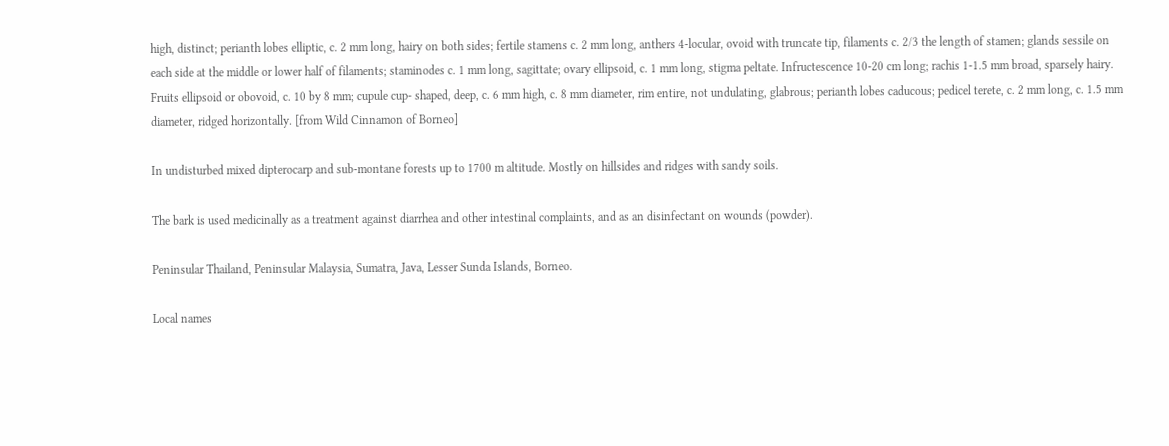high, distinct; perianth lobes elliptic, c. 2 mm long, hairy on both sides; fertile stamens c. 2 mm long, anthers 4-locular, ovoid with truncate tip, filaments c. 2/3 the length of stamen; glands sessile on each side at the middle or lower half of filaments; staminodes c. 1 mm long, sagittate; ovary ellipsoid, c. 1 mm long, stigma peltate. Infructescence 10-20 cm long; rachis 1-1.5 mm broad, sparsely hairy. Fruits ellipsoid or obovoid, c. 10 by 8 mm; cupule cup- shaped, deep, c. 6 mm high, c. 8 mm diameter, rim entire, not undulating, glabrous; perianth lobes caducous; pedicel terete, c. 2 mm long, c. 1.5 mm diameter, ridged horizontally. [from Wild Cinnamon of Borneo]

In undisturbed mixed dipterocarp and sub-montane forests up to 1700 m altitude. Mostly on hillsides and ridges with sandy soils.

The bark is used medicinally as a treatment against diarrhea and other intestinal complaints, and as an disinfectant on wounds (powder).

Peninsular Thailand, Peninsular Malaysia, Sumatra, Java, Lesser Sunda Islands, Borneo.

Local names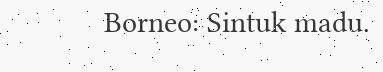Borneo: Sintuk madu.